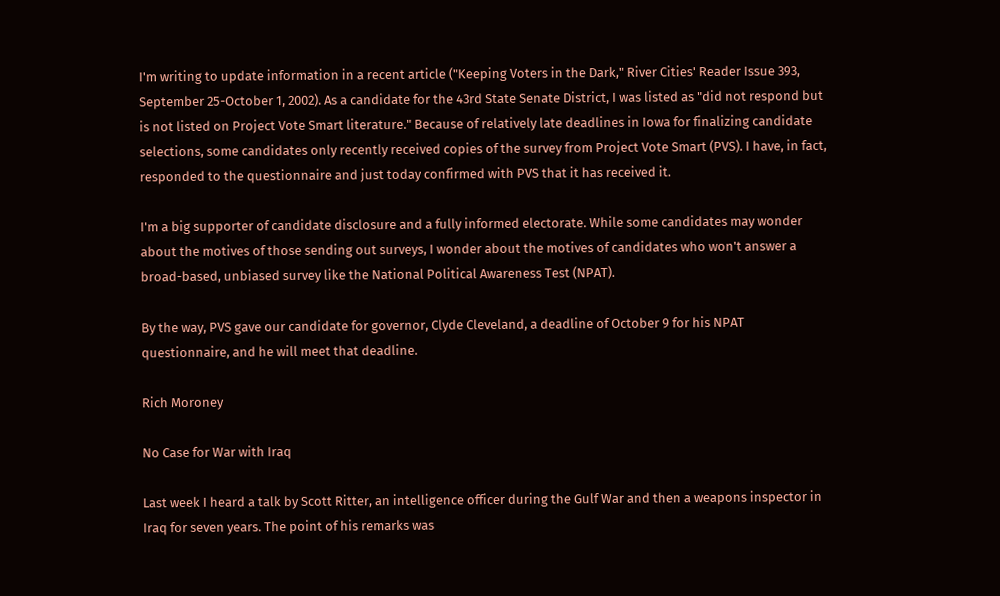I'm writing to update information in a recent article ("Keeping Voters in the Dark," River Cities' Reader Issue 393, September 25-October 1, 2002). As a candidate for the 43rd State Senate District, I was listed as "did not respond but is not listed on Project Vote Smart literature." Because of relatively late deadlines in Iowa for finalizing candidate selections, some candidates only recently received copies of the survey from Project Vote Smart (PVS). I have, in fact, responded to the questionnaire and just today confirmed with PVS that it has received it.

I'm a big supporter of candidate disclosure and a fully informed electorate. While some candidates may wonder about the motives of those sending out surveys, I wonder about the motives of candidates who won't answer a broad-based, unbiased survey like the National Political Awareness Test (NPAT).

By the way, PVS gave our candidate for governor, Clyde Cleveland, a deadline of October 9 for his NPAT questionnaire, and he will meet that deadline.

Rich Moroney

No Case for War with Iraq

Last week I heard a talk by Scott Ritter, an intelligence officer during the Gulf War and then a weapons inspector in Iraq for seven years. The point of his remarks was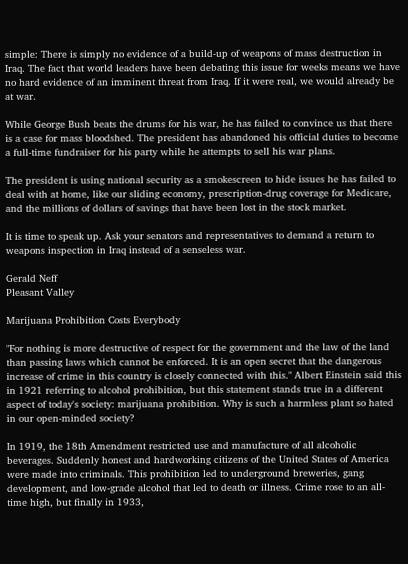simple: There is simply no evidence of a build-up of weapons of mass destruction in Iraq. The fact that world leaders have been debating this issue for weeks means we have no hard evidence of an imminent threat from Iraq. If it were real, we would already be at war.

While George Bush beats the drums for his war, he has failed to convince us that there is a case for mass bloodshed. The president has abandoned his official duties to become a full-time fundraiser for his party while he attempts to sell his war plans.

The president is using national security as a smokescreen to hide issues he has failed to deal with at home, like our sliding economy, prescription-drug coverage for Medicare, and the millions of dollars of savings that have been lost in the stock market.

It is time to speak up. Ask your senators and representatives to demand a return to weapons inspection in Iraq instead of a senseless war.

Gerald Neff
Pleasant Valley

Marijuana Prohibition Costs Everybody

"For nothing is more destructive of respect for the government and the law of the land than passing laws which cannot be enforced. It is an open secret that the dangerous increase of crime in this country is closely connected with this." Albert Einstein said this in 1921 referring to alcohol prohibition, but this statement stands true in a different aspect of today's society: marijuana prohibition. Why is such a harmless plant so hated in our open-minded society?

In 1919, the 18th Amendment restricted use and manufacture of all alcoholic beverages. Suddenly honest and hardworking citizens of the United States of America were made into criminals. This prohibition led to underground breweries, gang development, and low-grade alcohol that led to death or illness. Crime rose to an all-time high, but finally in 1933,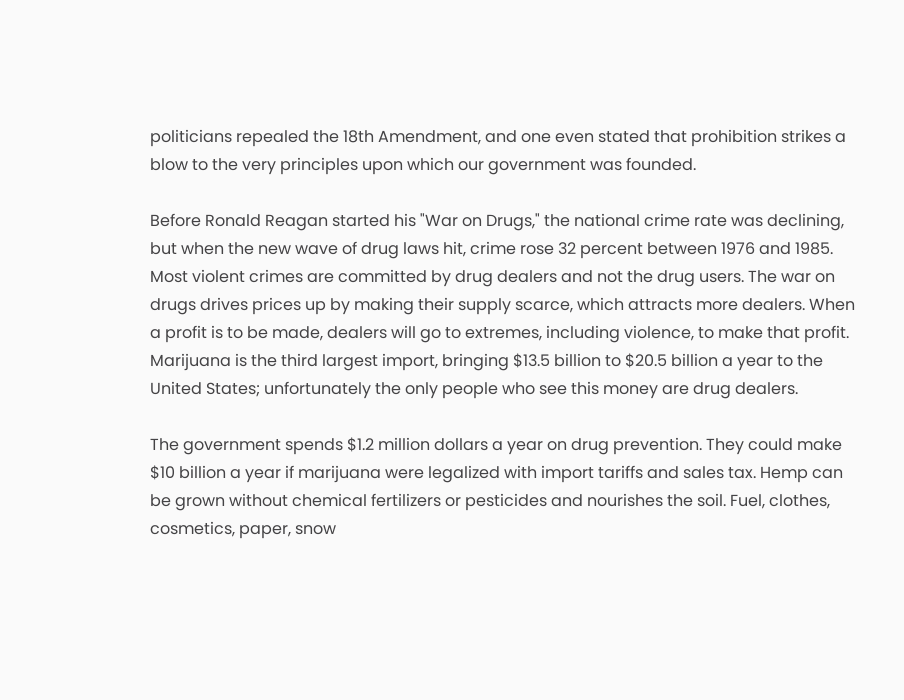politicians repealed the 18th Amendment, and one even stated that prohibition strikes a blow to the very principles upon which our government was founded.

Before Ronald Reagan started his "War on Drugs," the national crime rate was declining, but when the new wave of drug laws hit, crime rose 32 percent between 1976 and 1985. Most violent crimes are committed by drug dealers and not the drug users. The war on drugs drives prices up by making their supply scarce, which attracts more dealers. When a profit is to be made, dealers will go to extremes, including violence, to make that profit. Marijuana is the third largest import, bringing $13.5 billion to $20.5 billion a year to the United States; unfortunately the only people who see this money are drug dealers.

The government spends $1.2 million dollars a year on drug prevention. They could make $10 billion a year if marijuana were legalized with import tariffs and sales tax. Hemp can be grown without chemical fertilizers or pesticides and nourishes the soil. Fuel, clothes, cosmetics, paper, snow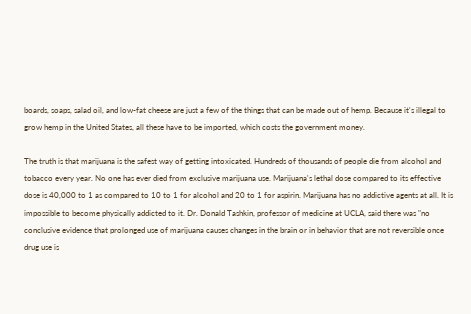boards, soaps, salad oil, and low-fat cheese are just a few of the things that can be made out of hemp. Because it's illegal to grow hemp in the United States, all these have to be imported, which costs the government money.

The truth is that marijuana is the safest way of getting intoxicated. Hundreds of thousands of people die from alcohol and tobacco every year. No one has ever died from exclusive marijuana use. Marijuana's lethal dose compared to its effective dose is 40,000 to 1 as compared to 10 to 1 for alcohol and 20 to 1 for aspirin. Marijuana has no addictive agents at all. It is impossible to become physically addicted to it. Dr. Donald Tashkin, professor of medicine at UCLA, said there was "no conclusive evidence that prolonged use of marijuana causes changes in the brain or in behavior that are not reversible once drug use is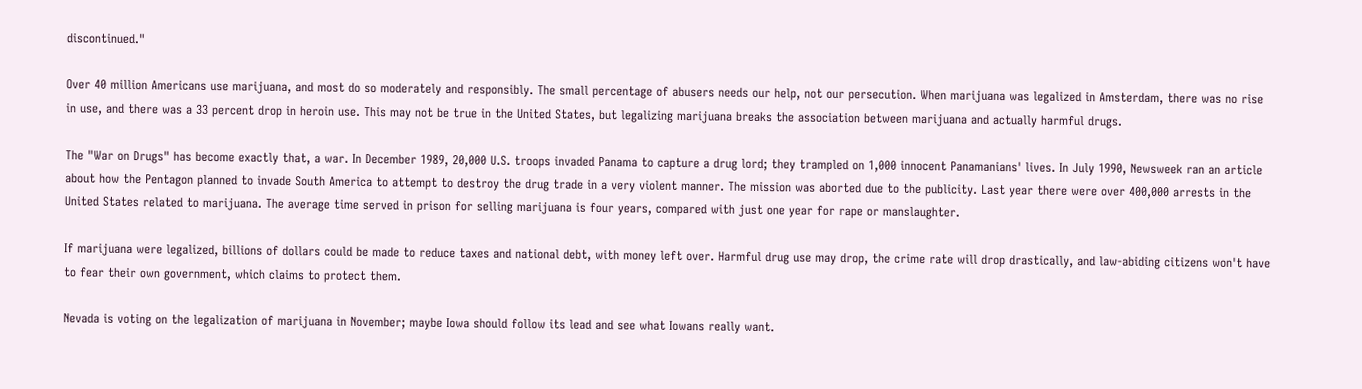discontinued."

Over 40 million Americans use marijuana, and most do so moderately and responsibly. The small percentage of abusers needs our help, not our persecution. When marijuana was legalized in Amsterdam, there was no rise in use, and there was a 33 percent drop in heroin use. This may not be true in the United States, but legalizing marijuana breaks the association between marijuana and actually harmful drugs.

The "War on Drugs" has become exactly that, a war. In December 1989, 20,000 U.S. troops invaded Panama to capture a drug lord; they trampled on 1,000 innocent Panamanians' lives. In July 1990, Newsweek ran an article about how the Pentagon planned to invade South America to attempt to destroy the drug trade in a very violent manner. The mission was aborted due to the publicity. Last year there were over 400,000 arrests in the United States related to marijuana. The average time served in prison for selling marijuana is four years, compared with just one year for rape or manslaughter.

If marijuana were legalized, billions of dollars could be made to reduce taxes and national debt, with money left over. Harmful drug use may drop, the crime rate will drop drastically, and law-abiding citizens won't have to fear their own government, which claims to protect them.

Nevada is voting on the legalization of marijuana in November; maybe Iowa should follow its lead and see what Iowans really want.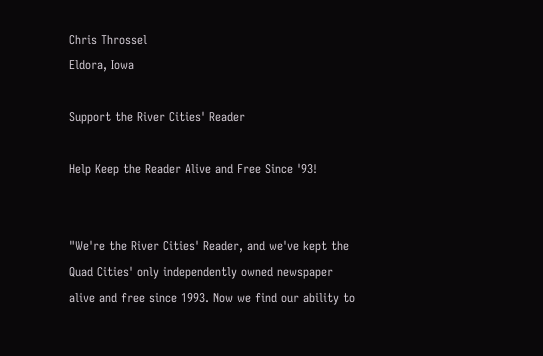Chris Throssel
Eldora, Iowa

Support the River Cities' Reader

Help Keep the Reader Alive and Free Since '93!


"We're the River Cities' Reader, and we've kept the Quad Cities' only independently owned newspaper alive and free since 1993. Now we find our ability to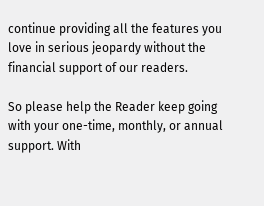continue providing all the features you love in serious jeopardy without the financial support of our readers.

So please help the Reader keep going with your one-time, monthly, or annual support. With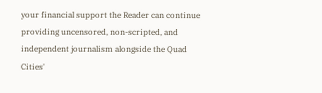your financial support the Reader can continue providing uncensored, non-scripted, and independent journalism alongside the Quad Cities'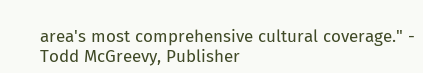area's most comprehensive cultural coverage." - Todd McGreevy, Publisher